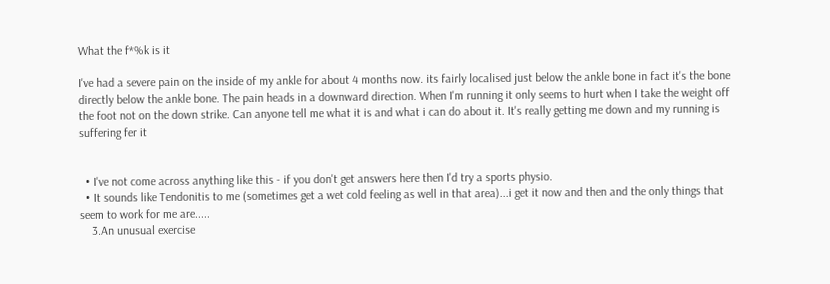What the f*%k is it

I've had a severe pain on the inside of my ankle for about 4 months now. its fairly localised just below the ankle bone in fact it's the bone directly below the ankle bone. The pain heads in a downward direction. When I'm running it only seems to hurt when I take the weight off the foot not on the down strike. Can anyone tell me what it is and what i can do about it. It's really getting me down and my running is suffering fer it


  • I've not come across anything like this - if you don't get answers here then I'd try a sports physio.
  • It sounds like Tendonitis to me (sometimes get a wet cold feeling as well in that area)...i get it now and then and the only things that seem to work for me are.....
    3.An unusual exercise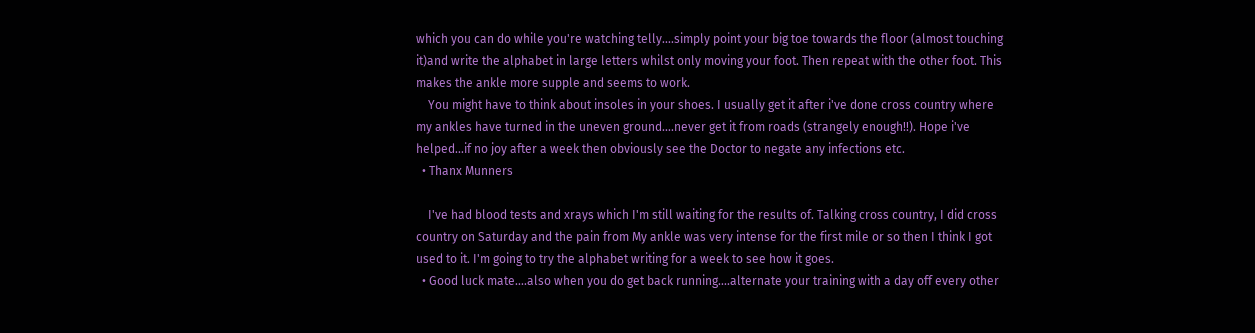which you can do while you're watching telly....simply point your big toe towards the floor (almost touching it)and write the alphabet in large letters whilst only moving your foot. Then repeat with the other foot. This makes the ankle more supple and seems to work.
    You might have to think about insoles in your shoes. I usually get it after i've done cross country where my ankles have turned in the uneven ground....never get it from roads (strangely enough!!). Hope i've helped...if no joy after a week then obviously see the Doctor to negate any infections etc.
  • Thanx Munners

    I've had blood tests and xrays which I'm still waiting for the results of. Talking cross country, I did cross country on Saturday and the pain from My ankle was very intense for the first mile or so then I think I got used to it. I'm going to try the alphabet writing for a week to see how it goes.
  • Good luck mate....also when you do get back running....alternate your training with a day off every other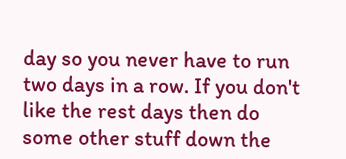day so you never have to run two days in a row. If you don't like the rest days then do some other stuff down the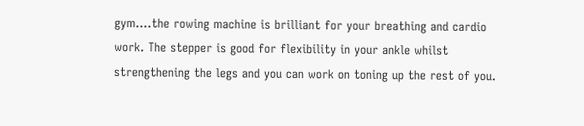gym....the rowing machine is brilliant for your breathing and cardio work. The stepper is good for flexibility in your ankle whilst strengthening the legs and you can work on toning up the rest of you.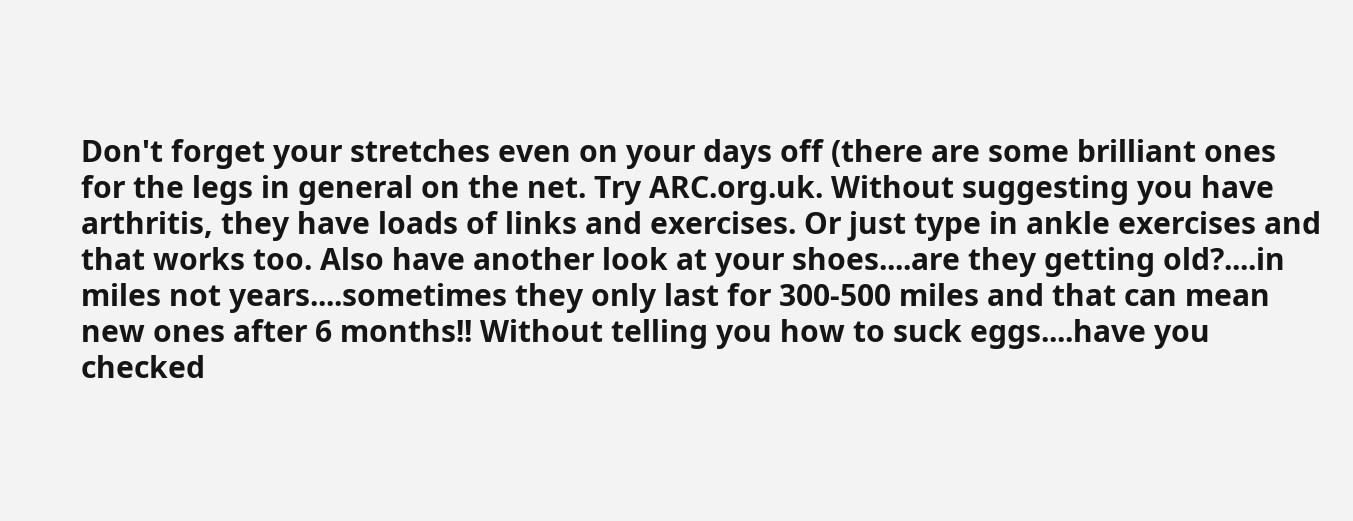Don't forget your stretches even on your days off (there are some brilliant ones for the legs in general on the net. Try ARC.org.uk. Without suggesting you have arthritis, they have loads of links and exercises. Or just type in ankle exercises and that works too. Also have another look at your shoes....are they getting old?....in miles not years....sometimes they only last for 300-500 miles and that can mean new ones after 6 months!! Without telling you how to suck eggs....have you checked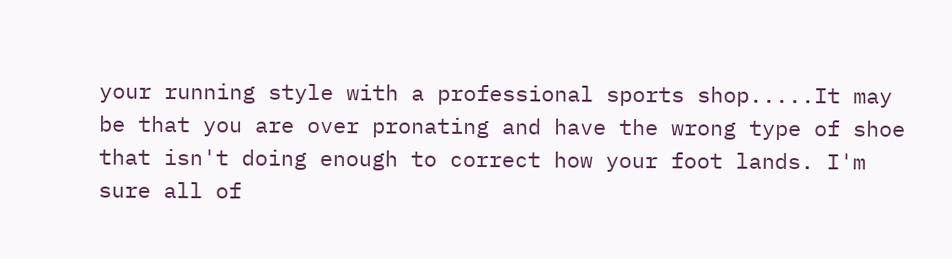your running style with a professional sports shop.....It may be that you are over pronating and have the wrong type of shoe that isn't doing enough to correct how your foot lands. I'm sure all of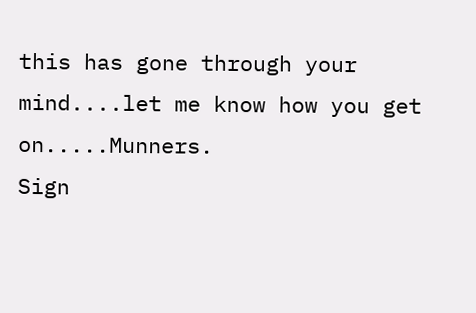this has gone through your mind....let me know how you get on.....Munners.
Sign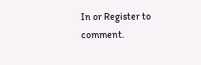In or Register to comment.